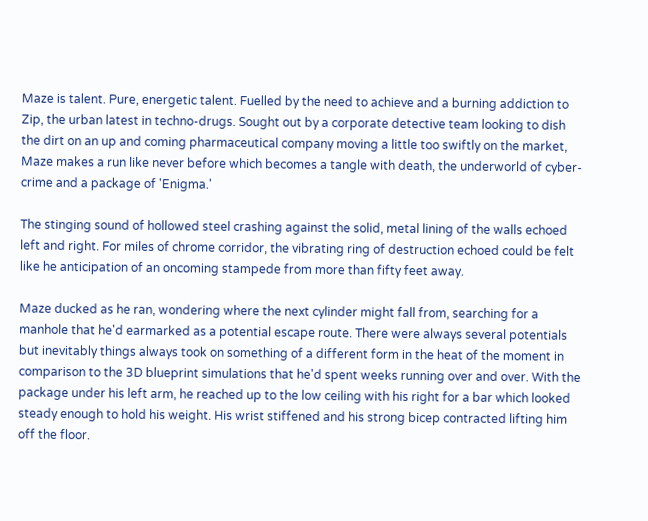Maze is talent. Pure, energetic talent. Fuelled by the need to achieve and a burning addiction to Zip, the urban latest in techno-drugs. Sought out by a corporate detective team looking to dish the dirt on an up and coming pharmaceutical company moving a little too swiftly on the market, Maze makes a run like never before which becomes a tangle with death, the underworld of cyber-crime and a package of 'Enigma.'

The stinging sound of hollowed steel crashing against the solid, metal lining of the walls echoed left and right. For miles of chrome corridor, the vibrating ring of destruction echoed could be felt like he anticipation of an oncoming stampede from more than fifty feet away.

Maze ducked as he ran, wondering where the next cylinder might fall from, searching for a manhole that he'd earmarked as a potential escape route. There were always several potentials but inevitably things always took on something of a different form in the heat of the moment in comparison to the 3D blueprint simulations that he'd spent weeks running over and over. With the package under his left arm, he reached up to the low ceiling with his right for a bar which looked steady enough to hold his weight. His wrist stiffened and his strong bicep contracted lifting him off the floor.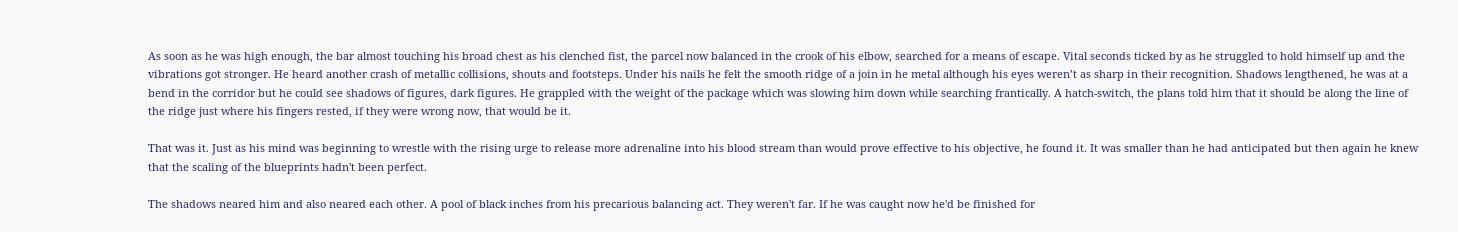As soon as he was high enough, the bar almost touching his broad chest as his clenched fist, the parcel now balanced in the crook of his elbow, searched for a means of escape. Vital seconds ticked by as he struggled to hold himself up and the vibrations got stronger. He heard another crash of metallic collisions, shouts and footsteps. Under his nails he felt the smooth ridge of a join in he metal although his eyes weren’t as sharp in their recognition. Shadows lengthened, he was at a bend in the corridor but he could see shadows of figures, dark figures. He grappled with the weight of the package which was slowing him down while searching frantically. A hatch-switch, the plans told him that it should be along the line of the ridge just where his fingers rested, if they were wrong now, that would be it.

That was it. Just as his mind was beginning to wrestle with the rising urge to release more adrenaline into his blood stream than would prove effective to his objective, he found it. It was smaller than he had anticipated but then again he knew that the scaling of the blueprints hadn't been perfect.

The shadows neared him and also neared each other. A pool of black inches from his precarious balancing act. They weren't far. If he was caught now he'd be finished for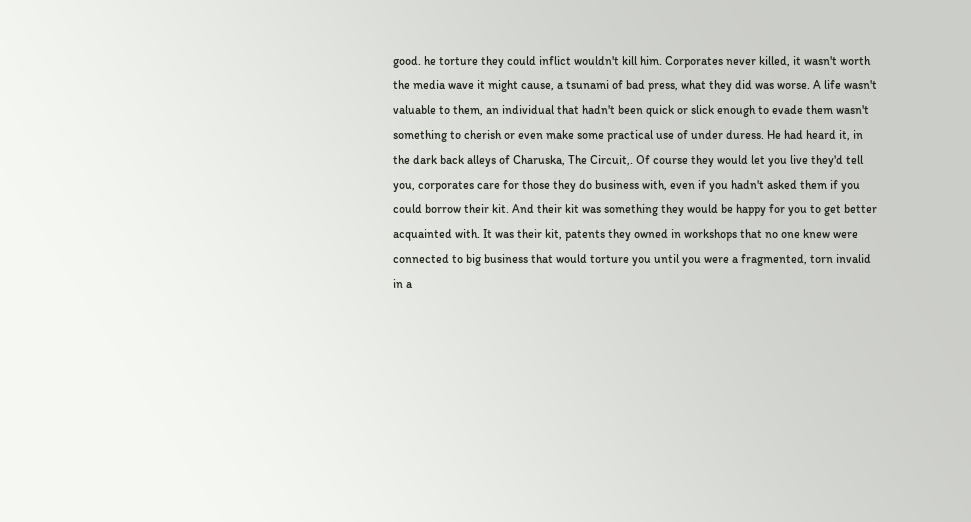good. he torture they could inflict wouldn't kill him. Corporates never killed, it wasn't worth the media wave it might cause, a tsunami of bad press, what they did was worse. A life wasn't valuable to them, an individual that hadn't been quick or slick enough to evade them wasn't something to cherish or even make some practical use of under duress. He had heard it, in the dark back alleys of Charuska, The Circuit,. Of course they would let you live they'd tell you, corporates care for those they do business with, even if you hadn't asked them if you could borrow their kit. And their kit was something they would be happy for you to get better acquainted with. It was their kit, patents they owned in workshops that no one knew were connected to big business that would torture you until you were a fragmented, torn invalid in a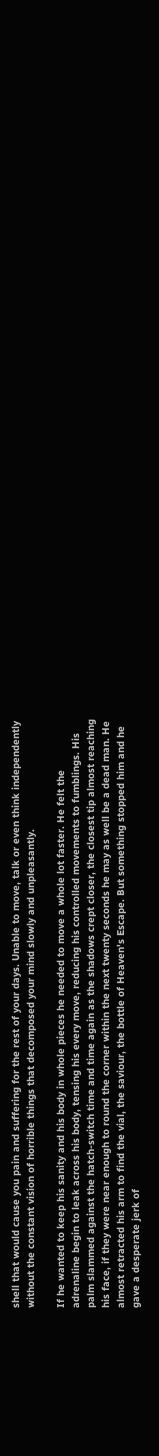shell that would cause you pain and suffering for the rest of your days. Unable to move, talk or even think independently without the constant vision of horrible things that decomposed your mind slowly and unpleasantly.

If he wanted to keep his sanity and his body in whole pieces he needed to move a whole lot faster. He felt the adrenaline begin to leak across his body, tensing his every move, reducing his controlled movements to fumblings. His palm slammed against the hatch-switch time and time again as the shadows crept closer, the closest tip almost reaching his face, if they were near enough to round the corner within the next twenty seconds he may as well be a dead man. He almost retracted his arm to find the vial, the saviour, the bottle of Heaven's Escape. But something stopped him and he gave a desperate jerk of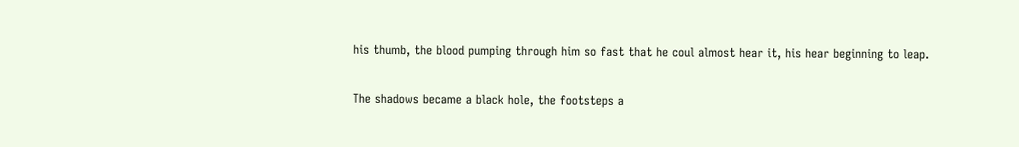his thumb, the blood pumping through him so fast that he coul almost hear it, his hear beginning to leap.

The shadows became a black hole, the footsteps a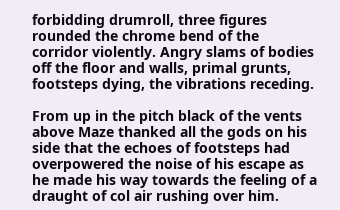forbidding drumroll, three figures rounded the chrome bend of the corridor violently. Angry slams of bodies off the floor and walls, primal grunts, footsteps dying, the vibrations receding.

From up in the pitch black of the vents above Maze thanked all the gods on his side that the echoes of footsteps had overpowered the noise of his escape as he made his way towards the feeling of a draught of col air rushing over him.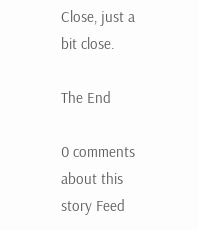Close, just a bit close.

The End

0 comments about this story Feed